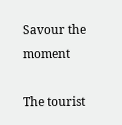Savour the moment

The tourist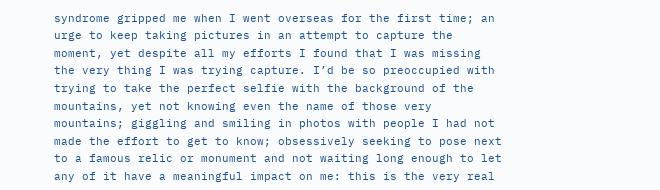syndrome gripped me when I went overseas for the first time; an urge to keep taking pictures in an attempt to capture the moment, yet despite all my efforts I found that I was missing the very thing I was trying capture. I’d be so preoccupied with trying to take the perfect selfie with the background of the mountains, yet not knowing even the name of those very mountains; giggling and smiling in photos with people I had not made the effort to get to know; obsessively seeking to pose next to a famous relic or monument and not waiting long enough to let any of it have a meaningful impact on me: this is the very real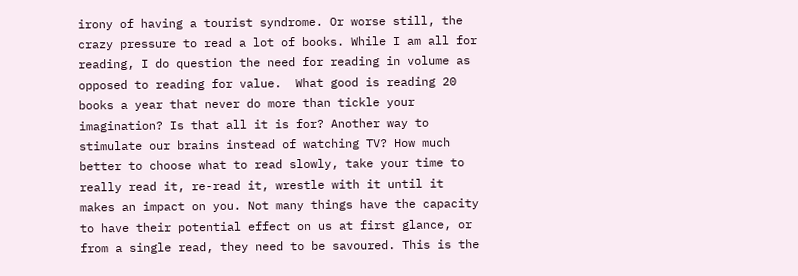irony of having a tourist syndrome. Or worse still, the crazy pressure to read a lot of books. While I am all for reading, I do question the need for reading in volume as opposed to reading for value.  What good is reading 20 books a year that never do more than tickle your imagination? Is that all it is for? Another way to stimulate our brains instead of watching TV? How much better to choose what to read slowly, take your time to really read it, re-read it, wrestle with it until it makes an impact on you. Not many things have the capacity to have their potential effect on us at first glance, or from a single read, they need to be savoured. This is the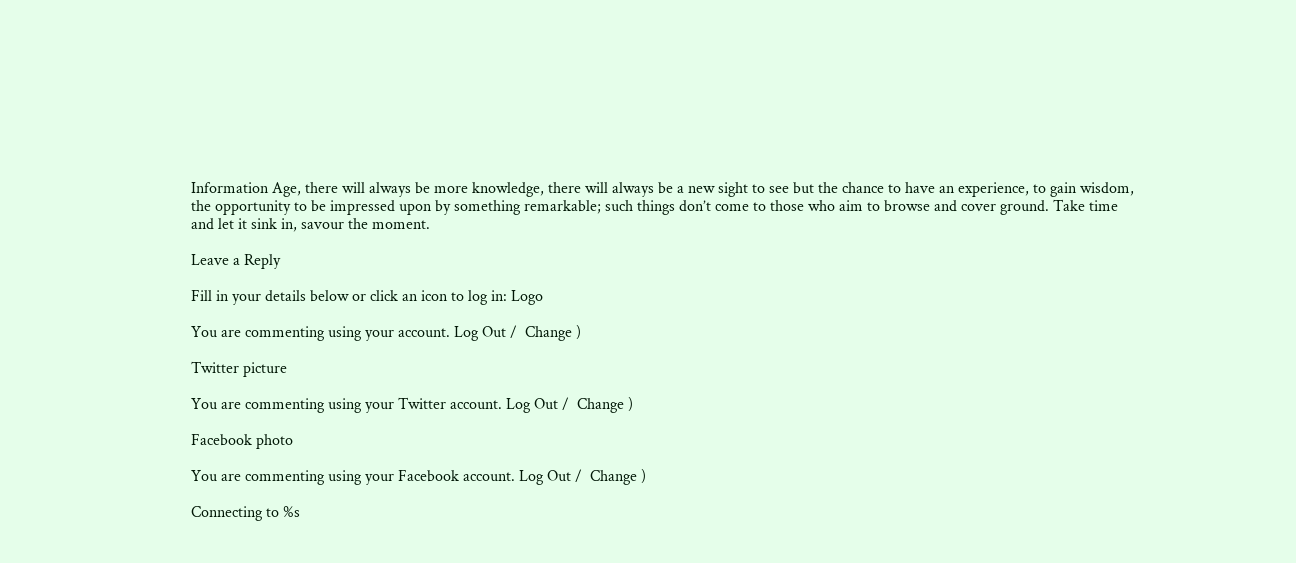Information Age, there will always be more knowledge, there will always be a new sight to see but the chance to have an experience, to gain wisdom, the opportunity to be impressed upon by something remarkable; such things don’t come to those who aim to browse and cover ground. Take time and let it sink in, savour the moment.

Leave a Reply

Fill in your details below or click an icon to log in: Logo

You are commenting using your account. Log Out /  Change )

Twitter picture

You are commenting using your Twitter account. Log Out /  Change )

Facebook photo

You are commenting using your Facebook account. Log Out /  Change )

Connecting to %s